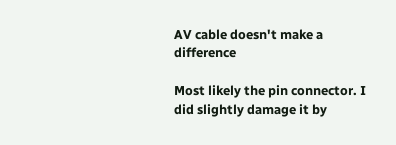AV cable doesn't make a difference

Most likely the pin connector. I did slightly damage it by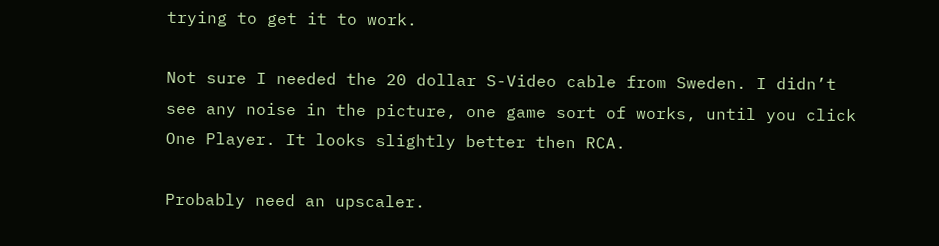trying to get it to work.

Not sure I needed the 20 dollar S-Video cable from Sweden. I didn’t see any noise in the picture, one game sort of works, until you click One Player. It looks slightly better then RCA.

Probably need an upscaler.